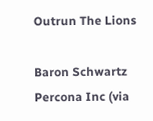Outrun The Lions

Baron Schwartz Percona Inc (via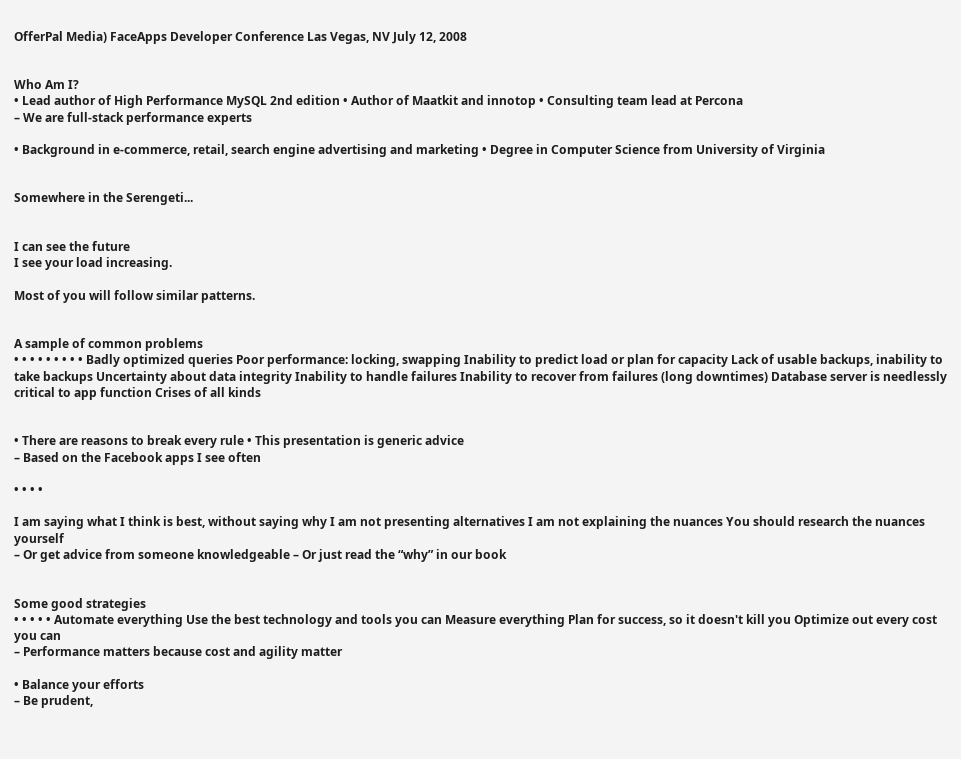OfferPal Media) FaceApps Developer Conference Las Vegas, NV July 12, 2008


Who Am I?
• Lead author of High Performance MySQL 2nd edition • Author of Maatkit and innotop • Consulting team lead at Percona
– We are full-stack performance experts

• Background in e-commerce, retail, search engine advertising and marketing • Degree in Computer Science from University of Virginia


Somewhere in the Serengeti...


I can see the future
I see your load increasing.

Most of you will follow similar patterns.


A sample of common problems
• • • • • • • • • Badly optimized queries Poor performance: locking, swapping Inability to predict load or plan for capacity Lack of usable backups, inability to take backups Uncertainty about data integrity Inability to handle failures Inability to recover from failures (long downtimes) Database server is needlessly critical to app function Crises of all kinds


• There are reasons to break every rule • This presentation is generic advice
– Based on the Facebook apps I see often

• • • •

I am saying what I think is best, without saying why I am not presenting alternatives I am not explaining the nuances You should research the nuances yourself
– Or get advice from someone knowledgeable – Or just read the “why” in our book


Some good strategies
• • • • • Automate everything Use the best technology and tools you can Measure everything Plan for success, so it doesn't kill you Optimize out every cost you can
– Performance matters because cost and agility matter

• Balance your efforts
– Be prudent,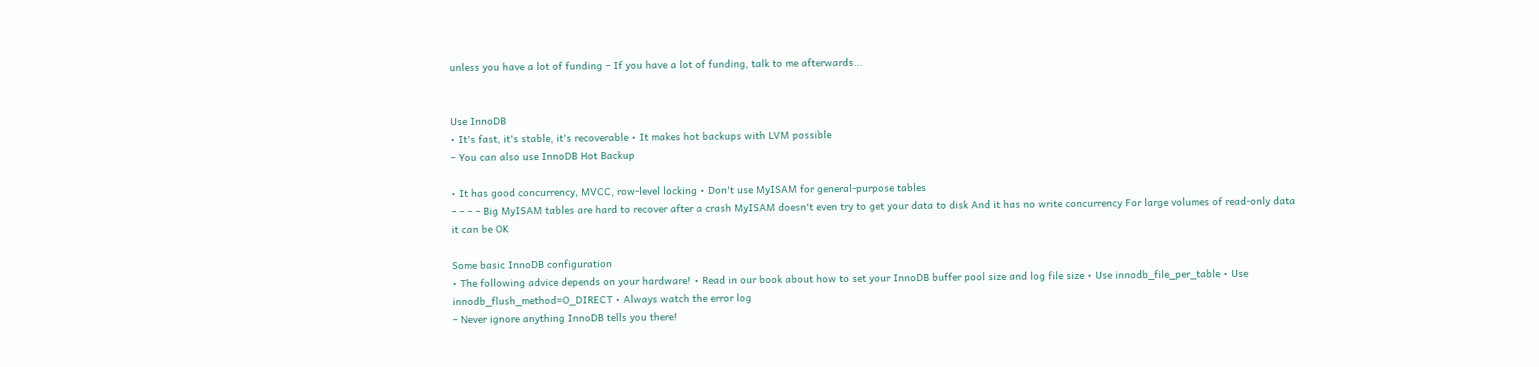unless you have a lot of funding – If you have a lot of funding, talk to me afterwards...


Use InnoDB
• It's fast, it's stable, it's recoverable • It makes hot backups with LVM possible
– You can also use InnoDB Hot Backup

• It has good concurrency, MVCC, row-level locking • Don't use MyISAM for general-purpose tables
– – – – Big MyISAM tables are hard to recover after a crash MyISAM doesn't even try to get your data to disk And it has no write concurrency For large volumes of read-only data it can be OK

Some basic InnoDB configuration
• The following advice depends on your hardware! • Read in our book about how to set your InnoDB buffer pool size and log file size • Use innodb_file_per_table • Use innodb_flush_method=O_DIRECT • Always watch the error log
– Never ignore anything InnoDB tells you there!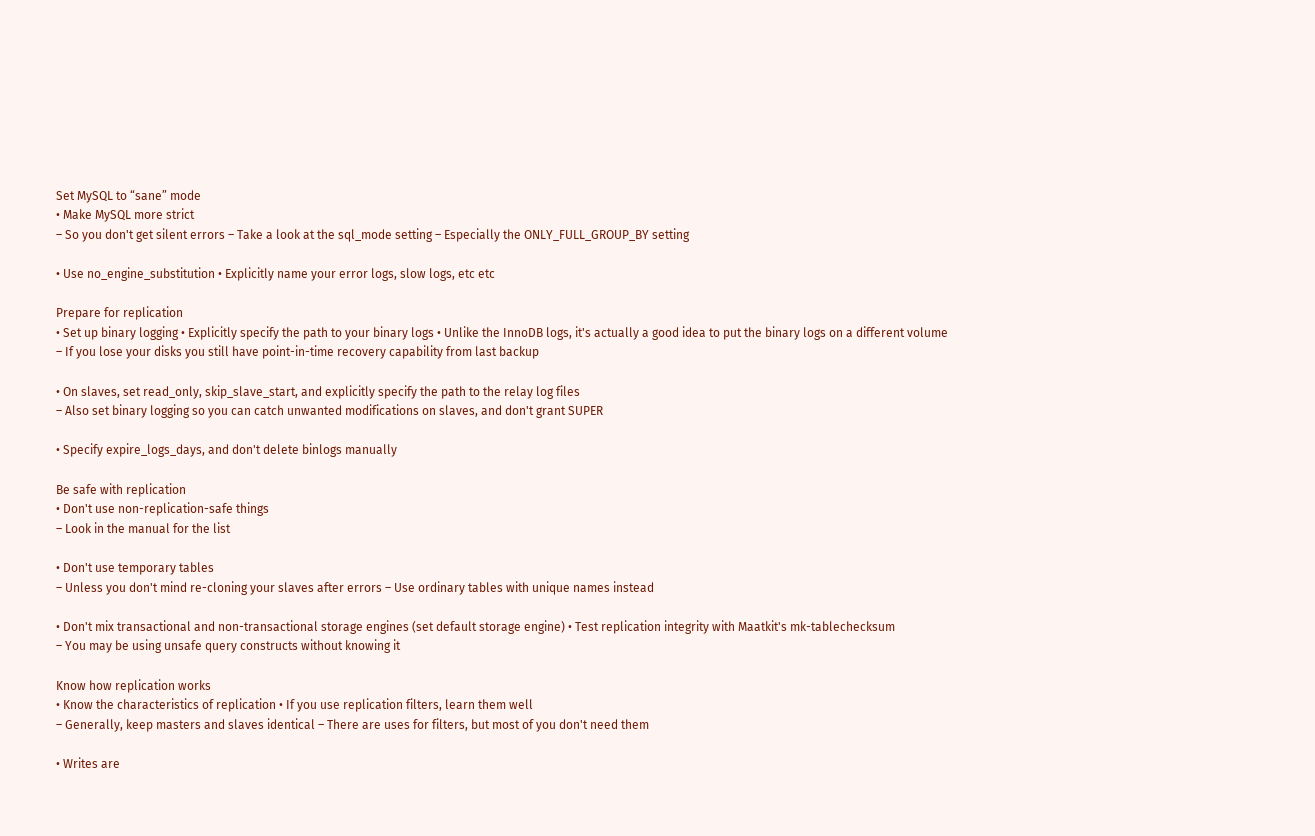Set MySQL to “sane” mode
• Make MySQL more strict
– So you don't get silent errors – Take a look at the sql_mode setting – Especially the ONLY_FULL_GROUP_BY setting

• Use no_engine_substitution • Explicitly name your error logs, slow logs, etc etc

Prepare for replication
• Set up binary logging • Explicitly specify the path to your binary logs • Unlike the InnoDB logs, it's actually a good idea to put the binary logs on a different volume
– If you lose your disks you still have point-in-time recovery capability from last backup

• On slaves, set read_only, skip_slave_start, and explicitly specify the path to the relay log files
– Also set binary logging so you can catch unwanted modifications on slaves, and don't grant SUPER

• Specify expire_logs_days, and don't delete binlogs manually

Be safe with replication
• Don't use non-replication-safe things
– Look in the manual for the list

• Don't use temporary tables
– Unless you don't mind re-cloning your slaves after errors – Use ordinary tables with unique names instead

• Don't mix transactional and non-transactional storage engines (set default storage engine) • Test replication integrity with Maatkit's mk-tablechecksum
– You may be using unsafe query constructs without knowing it

Know how replication works
• Know the characteristics of replication • If you use replication filters, learn them well
– Generally, keep masters and slaves identical – There are uses for filters, but most of you don't need them

• Writes are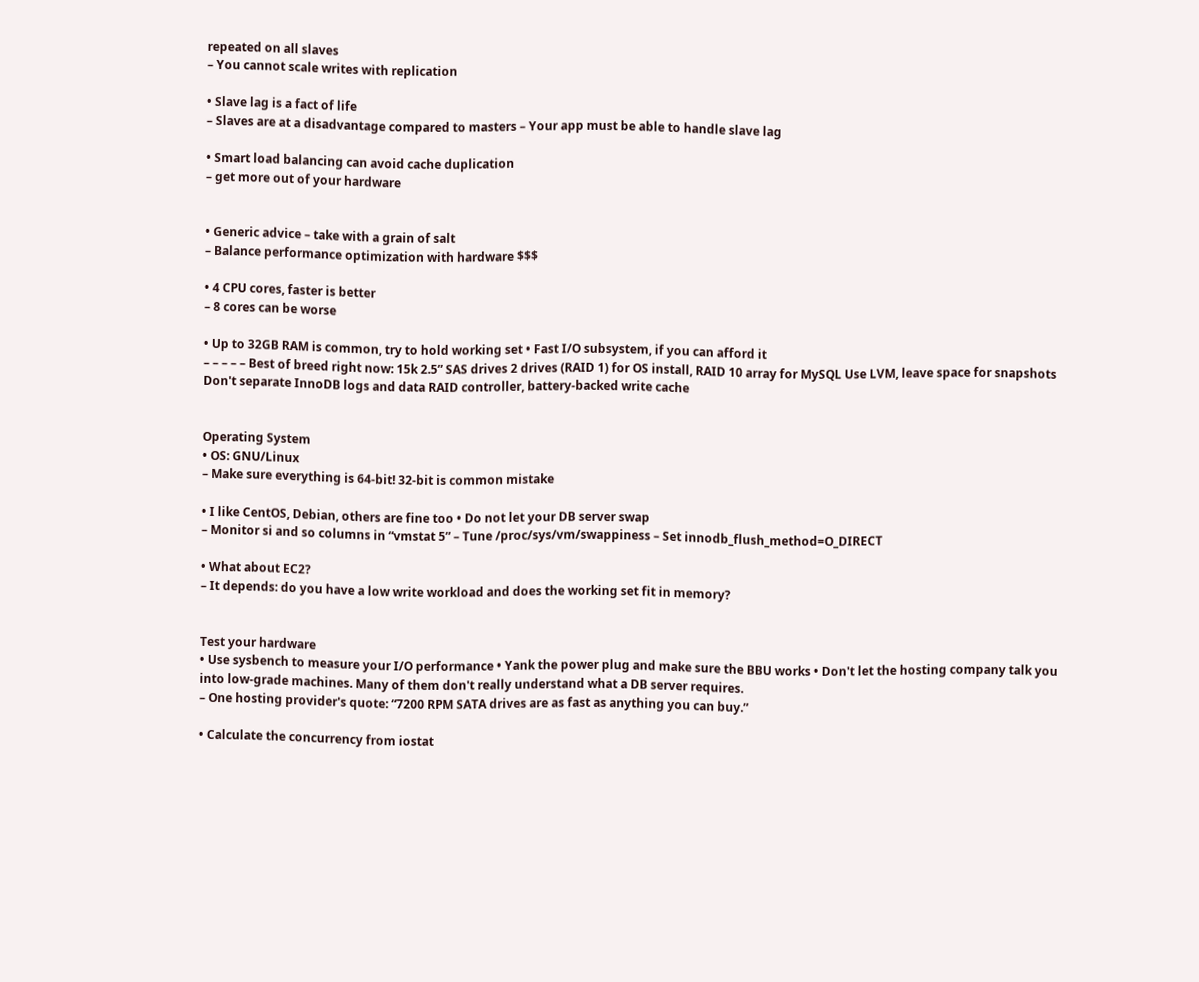repeated on all slaves
– You cannot scale writes with replication

• Slave lag is a fact of life
– Slaves are at a disadvantage compared to masters – Your app must be able to handle slave lag

• Smart load balancing can avoid cache duplication
– get more out of your hardware


• Generic advice – take with a grain of salt
– Balance performance optimization with hardware $$$

• 4 CPU cores, faster is better
– 8 cores can be worse

• Up to 32GB RAM is common, try to hold working set • Fast I/O subsystem, if you can afford it
– – – – – Best of breed right now: 15k 2.5” SAS drives 2 drives (RAID 1) for OS install, RAID 10 array for MySQL Use LVM, leave space for snapshots Don't separate InnoDB logs and data RAID controller, battery-backed write cache


Operating System
• OS: GNU/Linux
– Make sure everything is 64-bit! 32-bit is common mistake

• I like CentOS, Debian, others are fine too • Do not let your DB server swap
– Monitor si and so columns in “vmstat 5” – Tune /proc/sys/vm/swappiness – Set innodb_flush_method=O_DIRECT

• What about EC2?
– It depends: do you have a low write workload and does the working set fit in memory?


Test your hardware
• Use sysbench to measure your I/O performance • Yank the power plug and make sure the BBU works • Don't let the hosting company talk you into low-grade machines. Many of them don't really understand what a DB server requires.
– One hosting provider's quote: “7200 RPM SATA drives are as fast as anything you can buy.”

• Calculate the concurrency from iostat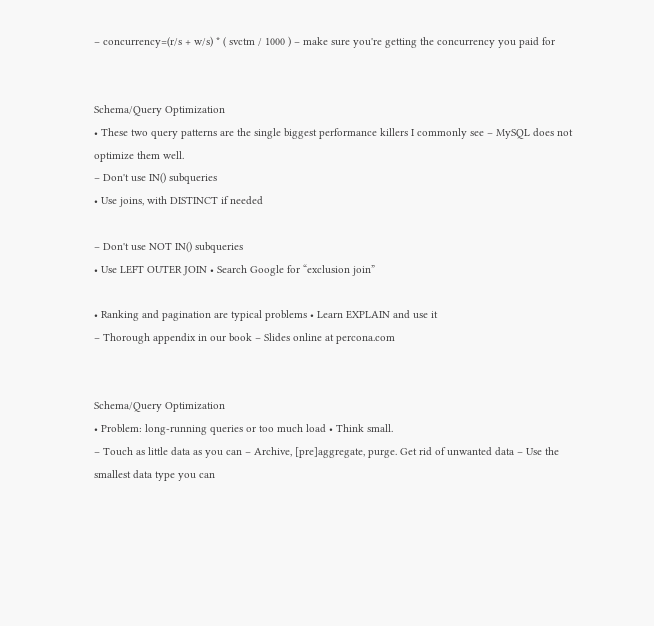– concurrency=(r/s + w/s) * ( svctm / 1000 ) – make sure you're getting the concurrency you paid for


Schema/Query Optimization
• These two query patterns are the single biggest performance killers I commonly see – MySQL does not optimize them well.
– Don't use IN() subqueries
• Use joins, with DISTINCT if needed

– Don't use NOT IN() subqueries
• Use LEFT OUTER JOIN • Search Google for “exclusion join”

• Ranking and pagination are typical problems • Learn EXPLAIN and use it
– Thorough appendix in our book – Slides online at percona.com


Schema/Query Optimization
• Problem: long-running queries or too much load • Think small.
– Touch as little data as you can – Archive, [pre]aggregate, purge. Get rid of unwanted data – Use the smallest data type you can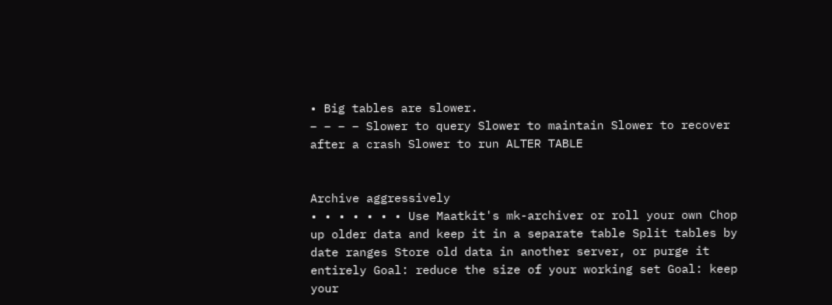• Big tables are slower.
– – – – Slower to query Slower to maintain Slower to recover after a crash Slower to run ALTER TABLE


Archive aggressively
• • • • • • • Use Maatkit's mk-archiver or roll your own Chop up older data and keep it in a separate table Split tables by date ranges Store old data in another server, or purge it entirely Goal: reduce the size of your working set Goal: keep your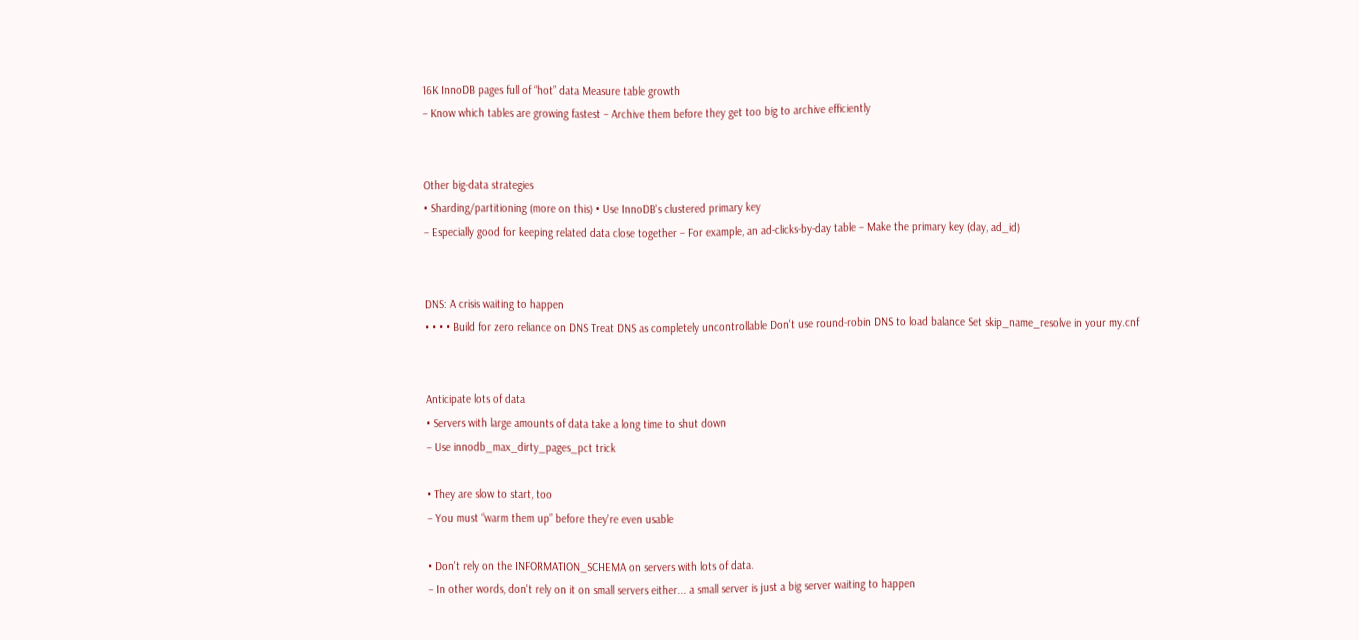16K InnoDB pages full of “hot” data Measure table growth
– Know which tables are growing fastest – Archive them before they get too big to archive efficiently


Other big-data strategies
• Sharding/partitioning (more on this) • Use InnoDB's clustered primary key
– Especially good for keeping related data close together – For example, an ad-clicks-by-day table – Make the primary key (day, ad_id)


DNS: A crisis waiting to happen
• • • • Build for zero reliance on DNS Treat DNS as completely uncontrollable Don't use round-robin DNS to load balance Set skip_name_resolve in your my.cnf


Anticipate lots of data
• Servers with large amounts of data take a long time to shut down
– Use innodb_max_dirty_pages_pct trick

• They are slow to start, too
– You must “warm them up” before they're even usable

• Don't rely on the INFORMATION_SCHEMA on servers with lots of data.
– In other words, don't rely on it on small servers either... a small server is just a big server waiting to happen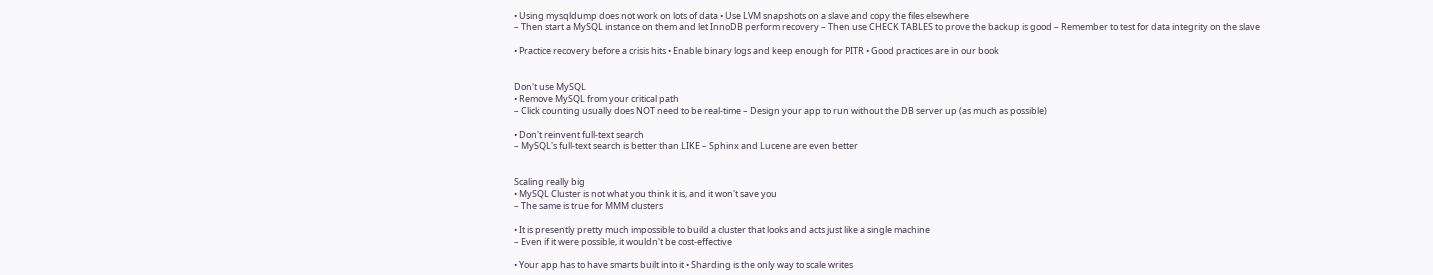• Using mysqldump does not work on lots of data • Use LVM snapshots on a slave and copy the files elsewhere
– Then start a MySQL instance on them and let InnoDB perform recovery – Then use CHECK TABLES to prove the backup is good – Remember to test for data integrity on the slave

• Practice recovery before a crisis hits • Enable binary logs and keep enough for PITR • Good practices are in our book


Don't use MySQL
• Remove MySQL from your critical path
– Click counting usually does NOT need to be real-time – Design your app to run without the DB server up (as much as possible)

• Don't reinvent full-text search
– MySQL's full-text search is better than LIKE – Sphinx and Lucene are even better


Scaling really big
• MySQL Cluster is not what you think it is, and it won't save you
– The same is true for MMM clusters

• It is presently pretty much impossible to build a cluster that looks and acts just like a single machine
– Even if it were possible, it wouldn't be cost-effective

• Your app has to have smarts built into it • Sharding is the only way to scale writes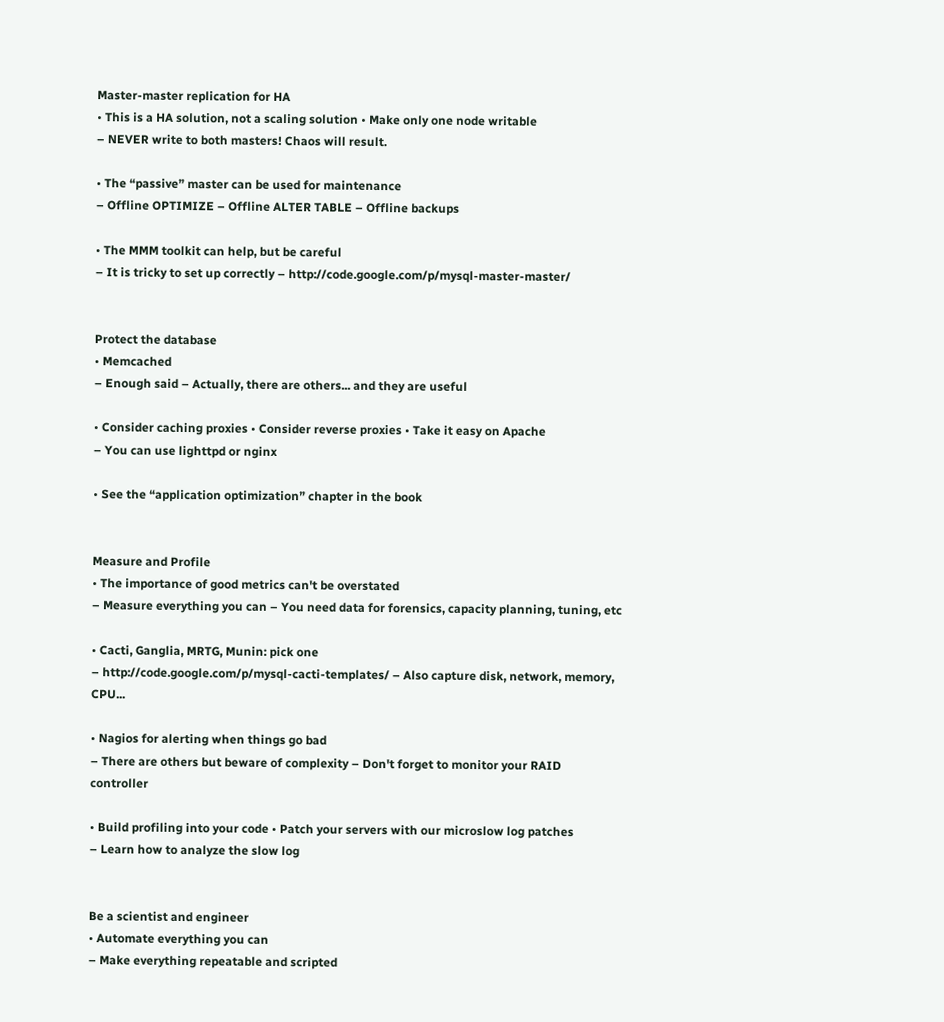Master-master replication for HA
• This is a HA solution, not a scaling solution • Make only one node writable
– NEVER write to both masters! Chaos will result.

• The “passive” master can be used for maintenance
– Offline OPTIMIZE – Offline ALTER TABLE – Offline backups

• The MMM toolkit can help, but be careful
– It is tricky to set up correctly – http://code.google.com/p/mysql-master-master/


Protect the database
• Memcached
– Enough said – Actually, there are others... and they are useful

• Consider caching proxies • Consider reverse proxies • Take it easy on Apache
– You can use lighttpd or nginx

• See the “application optimization” chapter in the book


Measure and Profile
• The importance of good metrics can't be overstated
– Measure everything you can – You need data for forensics, capacity planning, tuning, etc

• Cacti, Ganglia, MRTG, Munin: pick one
– http://code.google.com/p/mysql-cacti-templates/ – Also capture disk, network, memory, CPU...

• Nagios for alerting when things go bad
– There are others but beware of complexity – Don't forget to monitor your RAID controller

• Build profiling into your code • Patch your servers with our microslow log patches
– Learn how to analyze the slow log


Be a scientist and engineer
• Automate everything you can
– Make everything repeatable and scripted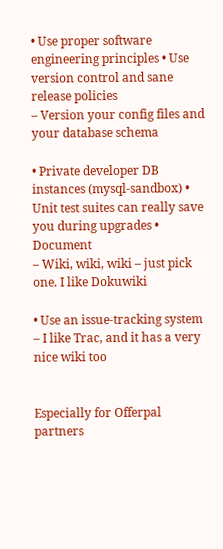• Use proper software engineering principles • Use version control and sane release policies
– Version your config files and your database schema

• Private developer DB instances (mysql-sandbox) • Unit test suites can really save you during upgrades • Document
– Wiki, wiki, wiki – just pick one. I like Dokuwiki

• Use an issue-tracking system
– I like Trac, and it has a very nice wiki too


Especially for Offerpal partners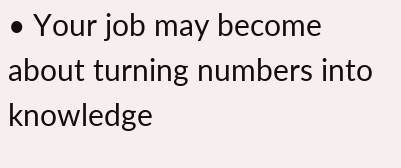• Your job may become about turning numbers into knowledge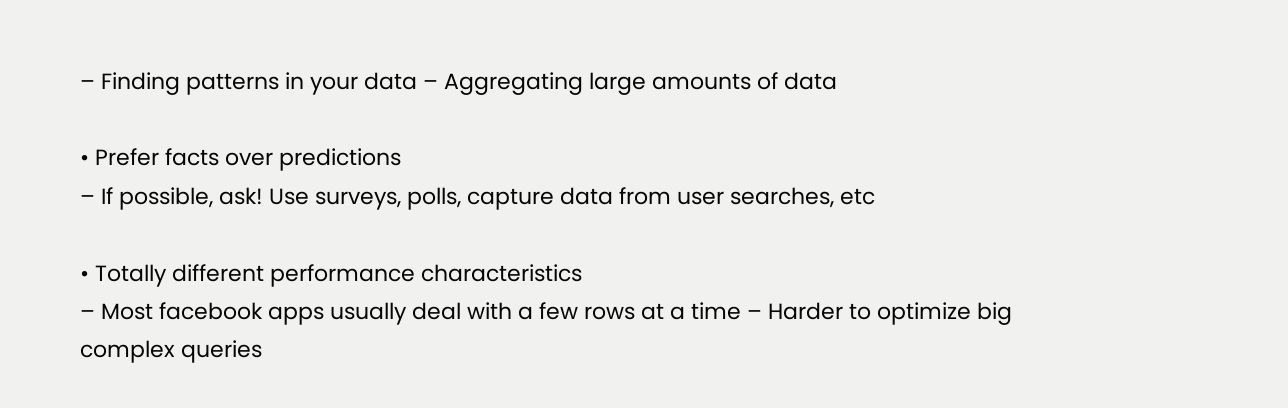– Finding patterns in your data – Aggregating large amounts of data

• Prefer facts over predictions
– If possible, ask! Use surveys, polls, capture data from user searches, etc

• Totally different performance characteristics
– Most facebook apps usually deal with a few rows at a time – Harder to optimize big complex queries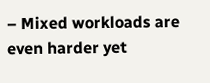– Mixed workloads are even harder yet